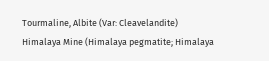Tourmaline, Albite (Var: Cleavelandite)
Himalaya Mine (Himalaya pegmatite; Himalaya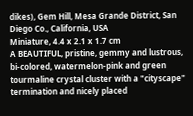dikes), Gem Hill, Mesa Grande District, San Diego Co., California, USA
Miniature, 4.4 x 2.1 x 1.7 cm
A BEAUTIFUL, pristine, gemmy and lustrous, bi-colored, watermelon-pink and green tourmaline crystal cluster with a "cityscape" termination and nicely placed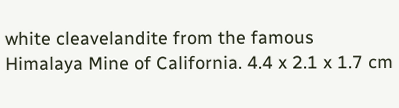white cleavelandite from the famous Himalaya Mine of California. 4.4 x 2.1 x 1.7 cm